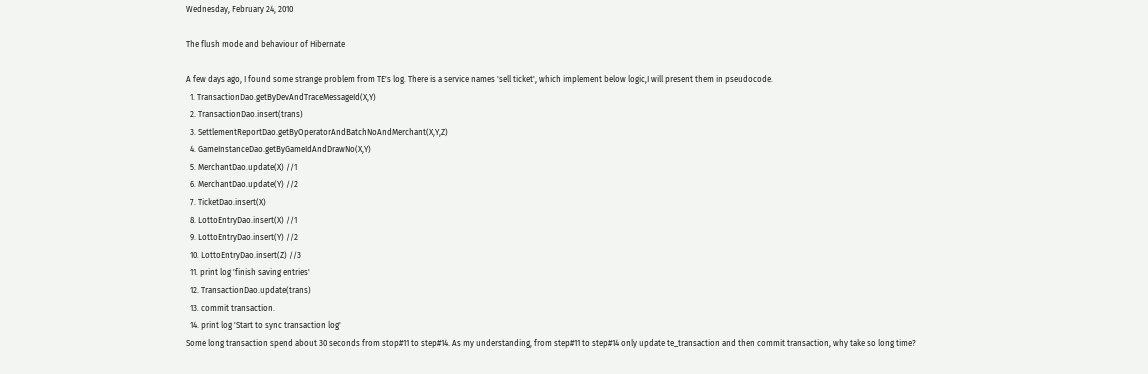Wednesday, February 24, 2010

The flush mode and behaviour of Hibernate

A few days ago, I found some strange problem from TE's log. There is a service names 'sell ticket', which implement below logic,I will present them in pseudocode.
  1. TransactionDao.getByDevAndTraceMessageId(X,Y)
  2. TransactionDao.insert(trans)
  3. SettlementReportDao.getByOperatorAndBatchNoAndMerchant(X,Y,Z)
  4. GameInstanceDao.getByGameIdAndDrawNo(X,Y)
  5. MerchantDao.update(X) //1
  6. MerchantDao.update(Y) //2
  7. TicketDao.insert(X)
  8. LottoEntryDao.insert(X) //1
  9. LottoEntryDao.insert(Y) //2
  10. LottoEntryDao.insert(Z) //3
  11. print log 'finish saving entries'
  12. TransactionDao.update(trans)
  13. commit transaction.
  14. print log 'Start to sync transaction log'
Some long transaction spend about 30 seconds from stop#11 to step#14. As my understanding, from step#11 to step#14 only update te_transaction and then commit transaction, why take so long time?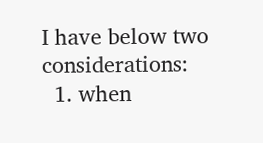I have below two considerations:
  1. when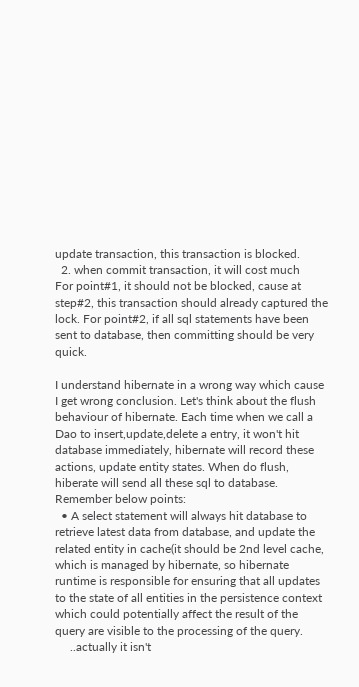update transaction, this transaction is blocked.
  2. when commit transaction, it will cost much
For point#1, it should not be blocked, cause at step#2, this transaction should already captured the lock. For point#2, if all sql statements have been sent to database, then committing should be very quick.

I understand hibernate in a wrong way which cause I get wrong conclusion. Let's think about the flush behaviour of hibernate. Each time when we call a Dao to insert,update,delete a entry, it won't hit database immediately, hibernate will record these actions, update entity states. When do flush, hiberate will send all these sql to database. Remember below points:
  • A select statement will always hit database to retrieve latest data from database, and update the related entity in cache(it should be 2nd level cache, which is managed by hibernate, so hibernate runtime is responsible for ensuring that all updates to the state of all entities in the persistence context which could potentially affect the result of the query are visible to the processing of the query.
     ..actually it isn't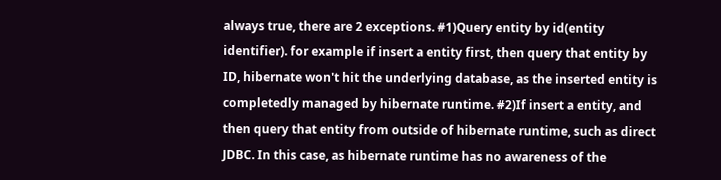always true, there are 2 exceptions. #1)Query entity by id(entity identifier). for example if insert a entity first, then query that entity by ID, hibernate won't hit the underlying database, as the inserted entity is completedly managed by hibernate runtime. #2)If insert a entity, and then query that entity from outside of hibernate runtime, such as direct JDBC. In this case, as hibernate runtime has no awareness of the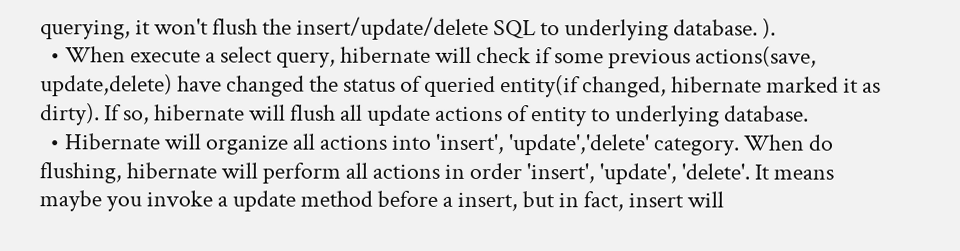querying, it won't flush the insert/update/delete SQL to underlying database. ).
  • When execute a select query, hibernate will check if some previous actions(save, update,delete) have changed the status of queried entity(if changed, hibernate marked it as dirty). If so, hibernate will flush all update actions of entity to underlying database.
  • Hibernate will organize all actions into 'insert', 'update','delete' category. When do flushing, hibernate will perform all actions in order 'insert', 'update', 'delete'. It means maybe you invoke a update method before a insert, but in fact, insert will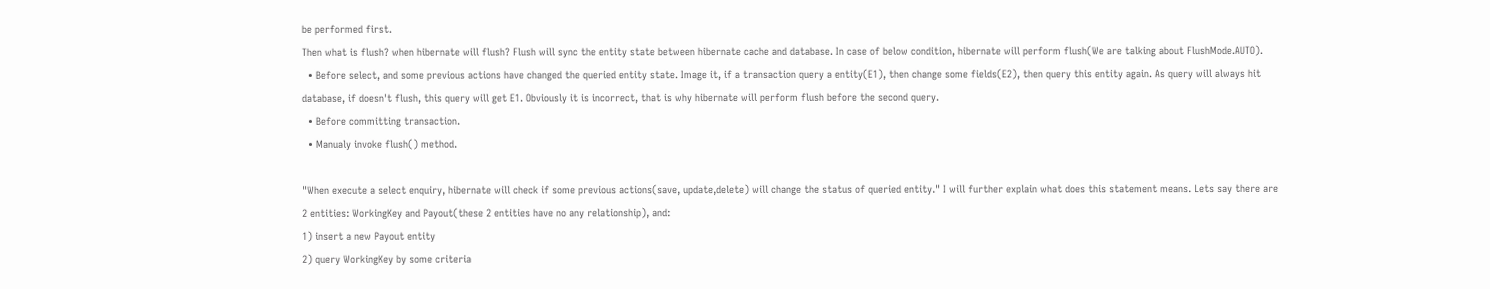be performed first.
Then what is flush? when hibernate will flush? Flush will sync the entity state between hibernate cache and database. In case of below condition, hibernate will perform flush(We are talking about FlushMode.AUTO).
  • Before select, and some previous actions have changed the queried entity state. Image it, if a transaction query a entity(E1), then change some fields(E2), then query this entity again. As query will always hit database, if doesn't flush, this query will get E1. Obviously it is incorrect, that is why hibernate will perform flush before the second query.
  • Before committing transaction.
  • Manualy invoke flush() method.

"When execute a select enquiry, hibernate will check if some previous actions(save, update,delete) will change the status of queried entity." I will further explain what does this statement means. Lets say there are 2 entities: WorkingKey and Payout(these 2 entities have no any relationship), and:
1) insert a new Payout entity
2) query WorkingKey by some criteria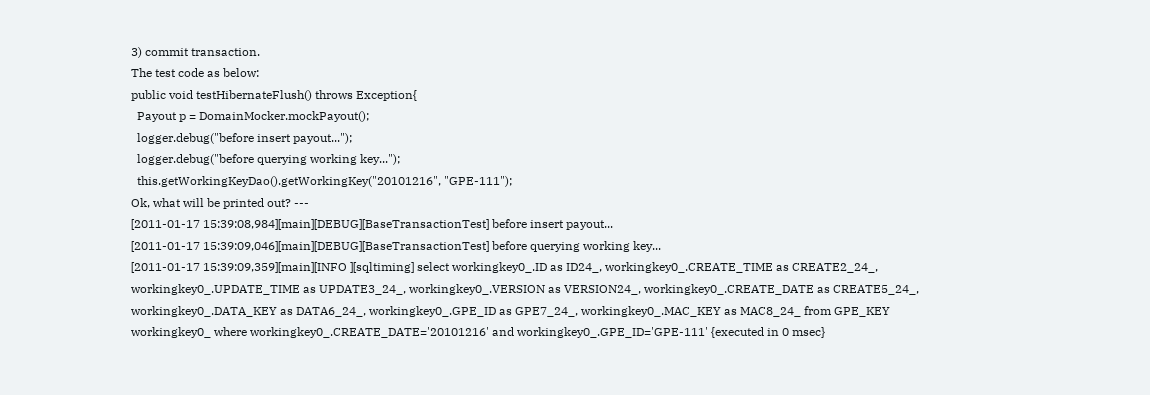3) commit transaction.
The test code as below:
public void testHibernateFlush() throws Exception{
  Payout p = DomainMocker.mockPayout();
  logger.debug("before insert payout...");
  logger.debug("before querying working key...");
  this.getWorkingKeyDao().getWorkingKey("20101216", "GPE-111");
Ok, what will be printed out? ---
[2011-01-17 15:39:08,984][main][DEBUG][BaseTransactionTest] before insert payout...
[2011-01-17 15:39:09,046][main][DEBUG][BaseTransactionTest] before querying working key...
[2011-01-17 15:39:09,359][main][INFO ][sqltiming] select workingkey0_.ID as ID24_, workingkey0_.CREATE_TIME as CREATE2_24_, workingkey0_.UPDATE_TIME as UPDATE3_24_, workingkey0_.VERSION as VERSION24_, workingkey0_.CREATE_DATE as CREATE5_24_, workingkey0_.DATA_KEY as DATA6_24_, workingkey0_.GPE_ID as GPE7_24_, workingkey0_.MAC_KEY as MAC8_24_ from GPE_KEY workingkey0_ where workingkey0_.CREATE_DATE='20101216' and workingkey0_.GPE_ID='GPE-111' {executed in 0 msec}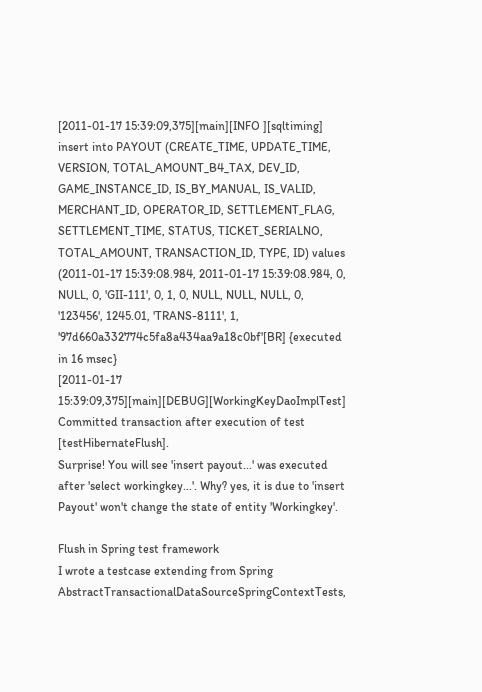[2011-01-17 15:39:09,375][main][INFO ][sqltiming] insert into PAYOUT (CREATE_TIME, UPDATE_TIME, VERSION, TOTAL_AMOUNT_B4_TAX, DEV_ID, GAME_INSTANCE_ID, IS_BY_MANUAL, IS_VALID, MERCHANT_ID, OPERATOR_ID, SETTLEMENT_FLAG, SETTLEMENT_TIME, STATUS, TICKET_SERIALNO, TOTAL_AMOUNT, TRANSACTION_ID, TYPE, ID) values (2011-01-17 15:39:08.984, 2011-01-17 15:39:08.984, 0, NULL, 0, 'GII-111', 0, 1, 0, NULL, NULL, NULL, 0, '123456', 1245.01, 'TRANS-8111', 1, '97d660a332774c5fa8a434aa9a18c0bf'[BR] {executed in 16 msec}
[2011-01-17 15:39:09,375][main][DEBUG][WorkingKeyDaoImplTest] Committed transaction after execution of test [testHibernateFlush].
Surprise! You will see 'insert payout...' was executed after 'select workingkey...'. Why? yes, it is due to 'insert Payout' won't change the state of entity 'Workingkey'.

Flush in Spring test framework
I wrote a testcase extending from Spring AbstractTransactionalDataSourceSpringContextTests,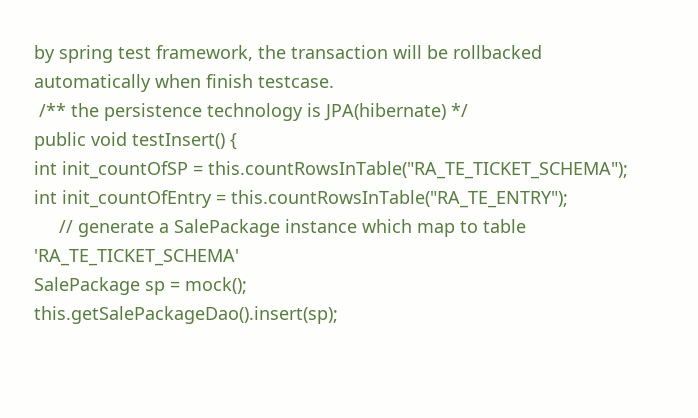by spring test framework, the transaction will be rollbacked automatically when finish testcase.
 /** the persistence technology is JPA(hibernate) */
public void testInsert() {
int init_countOfSP = this.countRowsInTable("RA_TE_TICKET_SCHEMA");
int init_countOfEntry = this.countRowsInTable("RA_TE_ENTRY");
     // generate a SalePackage instance which map to table 'RA_TE_TICKET_SCHEMA'
SalePackage sp = mock();
this.getSalePackageDao().insert(sp);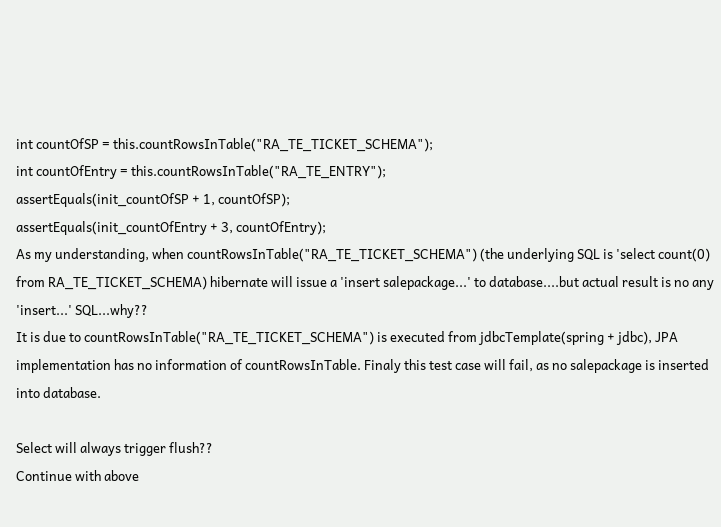int countOfSP = this.countRowsInTable("RA_TE_TICKET_SCHEMA");
int countOfEntry = this.countRowsInTable("RA_TE_ENTRY");
assertEquals(init_countOfSP + 1, countOfSP);
assertEquals(init_countOfEntry + 3, countOfEntry);
As my understanding, when countRowsInTable("RA_TE_TICKET_SCHEMA") (the underlying SQL is 'select count(0) from RA_TE_TICKET_SCHEMA) hibernate will issue a 'insert salepackage...' to database....but actual result is no any 'insert...' SQL...why??
It is due to countRowsInTable("RA_TE_TICKET_SCHEMA") is executed from jdbcTemplate(spring + jdbc), JPA implementation has no information of countRowsInTable. Finaly this test case will fail, as no salepackage is inserted into database.

Select will always trigger flush??
Continue with above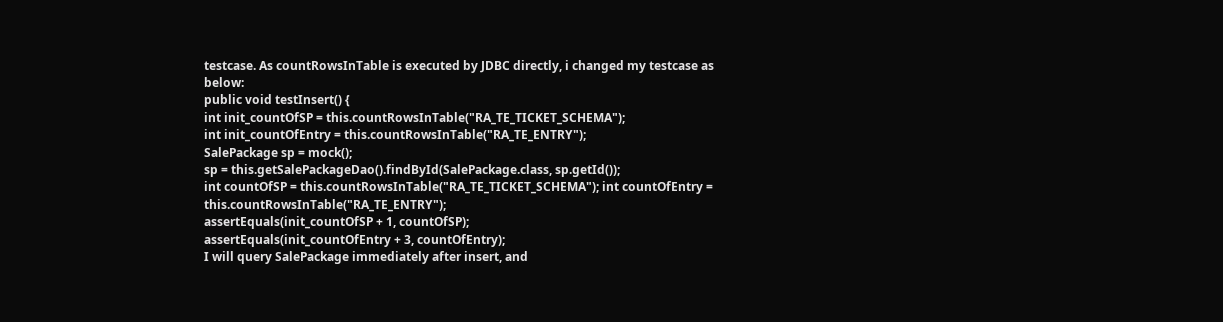testcase. As countRowsInTable is executed by JDBC directly, i changed my testcase as below:
public void testInsert() {
int init_countOfSP = this.countRowsInTable("RA_TE_TICKET_SCHEMA");
int init_countOfEntry = this.countRowsInTable("RA_TE_ENTRY");
SalePackage sp = mock();
sp = this.getSalePackageDao().findById(SalePackage.class, sp.getId());
int countOfSP = this.countRowsInTable("RA_TE_TICKET_SCHEMA"); int countOfEntry = this.countRowsInTable("RA_TE_ENTRY");
assertEquals(init_countOfSP + 1, countOfSP);
assertEquals(init_countOfEntry + 3, countOfEntry);
I will query SalePackage immediately after insert, and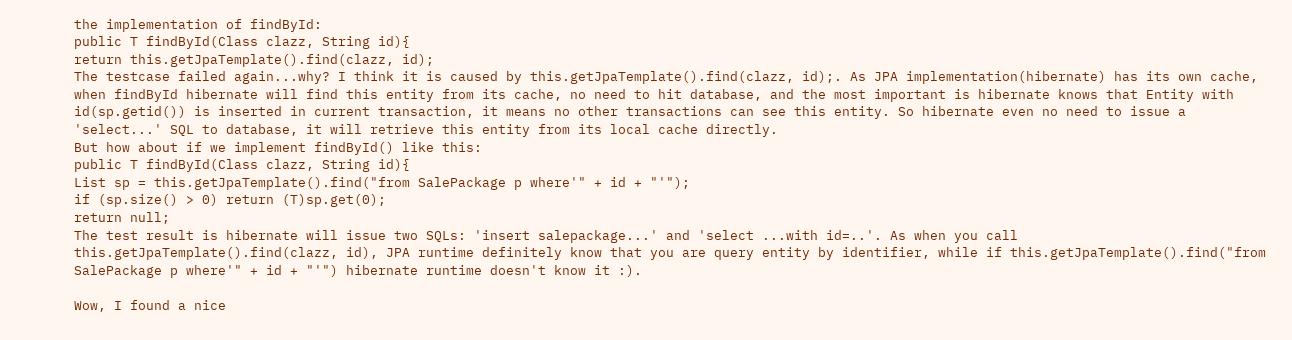the implementation of findById:
public T findById(Class clazz, String id){
return this.getJpaTemplate().find(clazz, id);
The testcase failed again...why? I think it is caused by this.getJpaTemplate().find(clazz, id);. As JPA implementation(hibernate) has its own cache, when findById hibernate will find this entity from its cache, no need to hit database, and the most important is hibernate knows that Entity with id(sp.getid()) is inserted in current transaction, it means no other transactions can see this entity. So hibernate even no need to issue a 'select...' SQL to database, it will retrieve this entity from its local cache directly.
But how about if we implement findById() like this:
public T findById(Class clazz, String id){
List sp = this.getJpaTemplate().find("from SalePackage p where'" + id + "'");
if (sp.size() > 0) return (T)sp.get(0);
return null;
The test result is hibernate will issue two SQLs: 'insert salepackage...' and 'select ...with id=..'. As when you call this.getJpaTemplate().find(clazz, id), JPA runtime definitely know that you are query entity by identifier, while if this.getJpaTemplate().find("from SalePackage p where'" + id + "'") hibernate runtime doesn't know it :).

Wow, I found a nice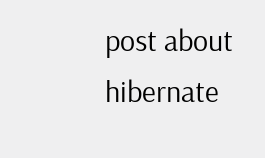post about hibernate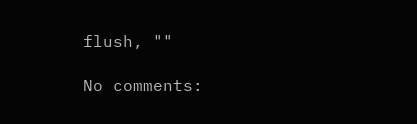flush, ""

No comments: